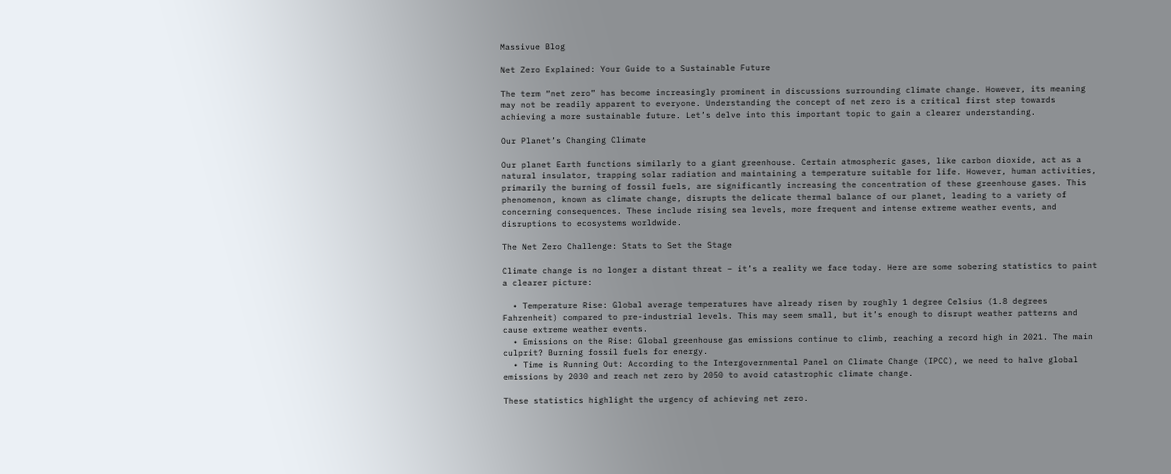Massivue Blog

Net Zero Explained: Your Guide to a Sustainable Future

The term “net zero” has become increasingly prominent in discussions surrounding climate change. However, its meaning may not be readily apparent to everyone. Understanding the concept of net zero is a critical first step towards achieving a more sustainable future. Let’s delve into this important topic to gain a clearer understanding.

Our Planet’s Changing Climate

Our planet Earth functions similarly to a giant greenhouse. Certain atmospheric gases, like carbon dioxide, act as a natural insulator, trapping solar radiation and maintaining a temperature suitable for life. However, human activities, primarily the burning of fossil fuels, are significantly increasing the concentration of these greenhouse gases. This phenomenon, known as climate change, disrupts the delicate thermal balance of our planet, leading to a variety of concerning consequences. These include rising sea levels, more frequent and intense extreme weather events, and disruptions to ecosystems worldwide.

The Net Zero Challenge: Stats to Set the Stage

Climate change is no longer a distant threat – it’s a reality we face today. Here are some sobering statistics to paint a clearer picture:

  • Temperature Rise: Global average temperatures have already risen by roughly 1 degree Celsius (1.8 degrees Fahrenheit) compared to pre-industrial levels. This may seem small, but it’s enough to disrupt weather patterns and cause extreme weather events.
  • Emissions on the Rise: Global greenhouse gas emissions continue to climb, reaching a record high in 2021. The main culprit? Burning fossil fuels for energy.
  • Time is Running Out: According to the Intergovernmental Panel on Climate Change (IPCC), we need to halve global emissions by 2030 and reach net zero by 2050 to avoid catastrophic climate change.

These statistics highlight the urgency of achieving net zero.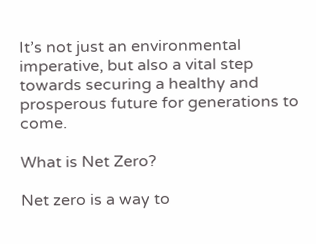It’s not just an environmental imperative, but also a vital step towards securing a healthy and prosperous future for generations to come.

What is Net Zero?

Net zero is a way to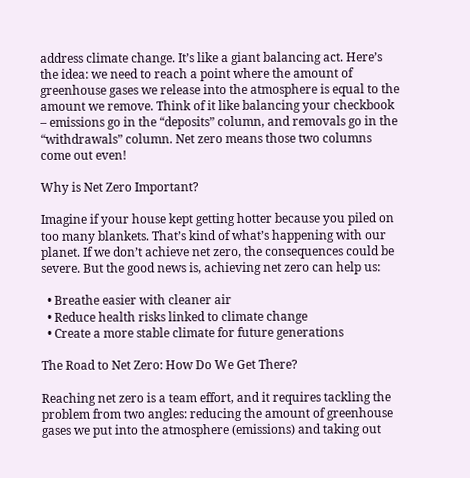address climate change. It’s like a giant balancing act. Here’s the idea: we need to reach a point where the amount of greenhouse gases we release into the atmosphere is equal to the amount we remove. Think of it like balancing your checkbook – emissions go in the “deposits” column, and removals go in the “withdrawals” column. Net zero means those two columns come out even!

Why is Net Zero Important?

Imagine if your house kept getting hotter because you piled on too many blankets. That’s kind of what’s happening with our planet. If we don’t achieve net zero, the consequences could be severe. But the good news is, achieving net zero can help us:

  • Breathe easier with cleaner air
  • Reduce health risks linked to climate change
  • Create a more stable climate for future generations

The Road to Net Zero: How Do We Get There?

Reaching net zero is a team effort, and it requires tackling the problem from two angles: reducing the amount of greenhouse gases we put into the atmosphere (emissions) and taking out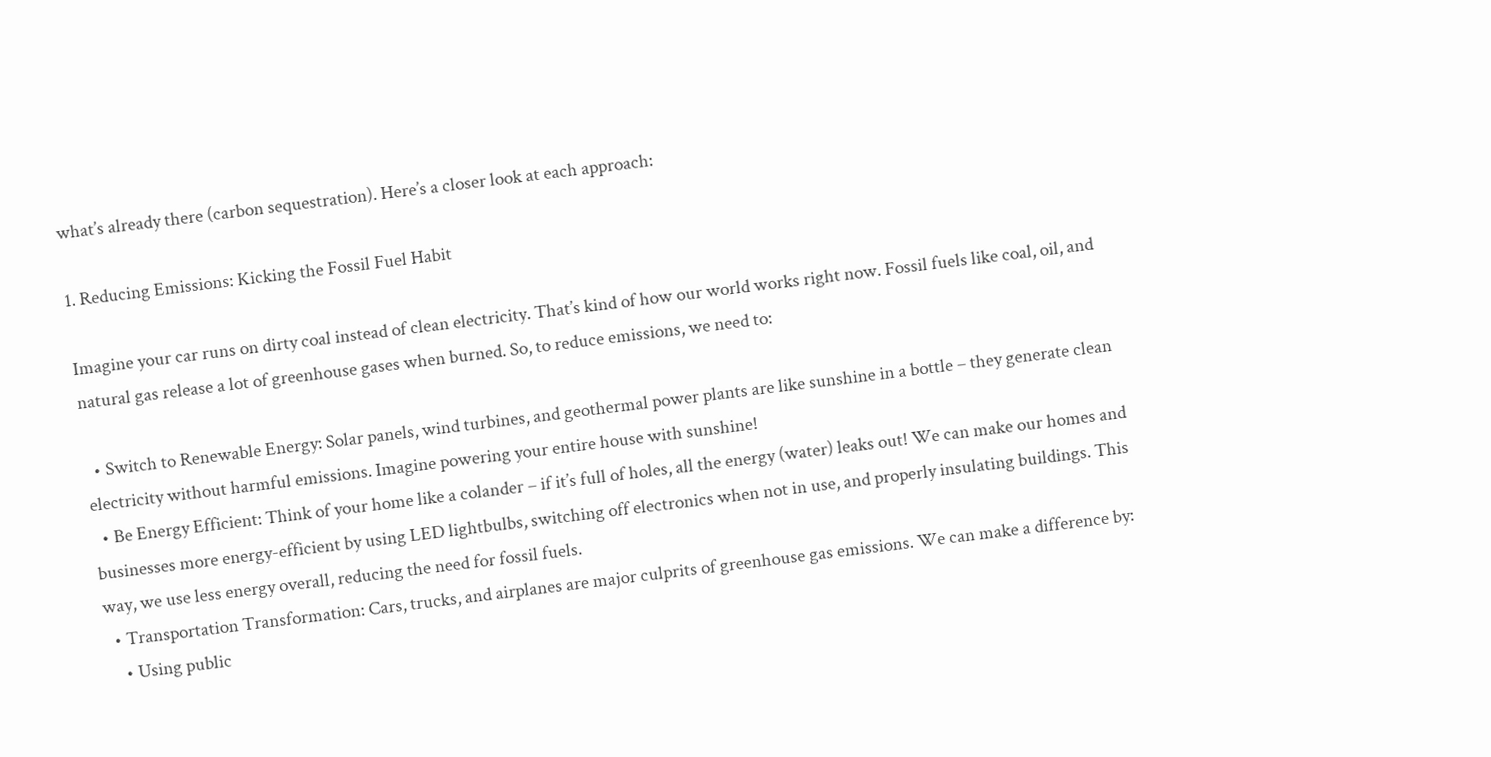what’s already there (carbon sequestration). Here’s a closer look at each approach:

1. Reducing Emissions: Kicking the Fossil Fuel Habit

Imagine your car runs on dirty coal instead of clean electricity. That’s kind of how our world works right now. Fossil fuels like coal, oil, and natural gas release a lot of greenhouse gases when burned. So, to reduce emissions, we need to:

  • Switch to Renewable Energy: Solar panels, wind turbines, and geothermal power plants are like sunshine in a bottle – they generate clean electricity without harmful emissions. Imagine powering your entire house with sunshine!
  • Be Energy Efficient: Think of your home like a colander – if it’s full of holes, all the energy (water) leaks out! We can make our homes and businesses more energy-efficient by using LED lightbulbs, switching off electronics when not in use, and properly insulating buildings. This way, we use less energy overall, reducing the need for fossil fuels.
  • Transportation Transformation: Cars, trucks, and airplanes are major culprits of greenhouse gas emissions. We can make a difference by:
    • Using public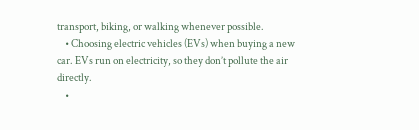transport, biking, or walking whenever possible.
    • Choosing electric vehicles (EVs) when buying a new car. EVs run on electricity, so they don’t pollute the air directly.
    •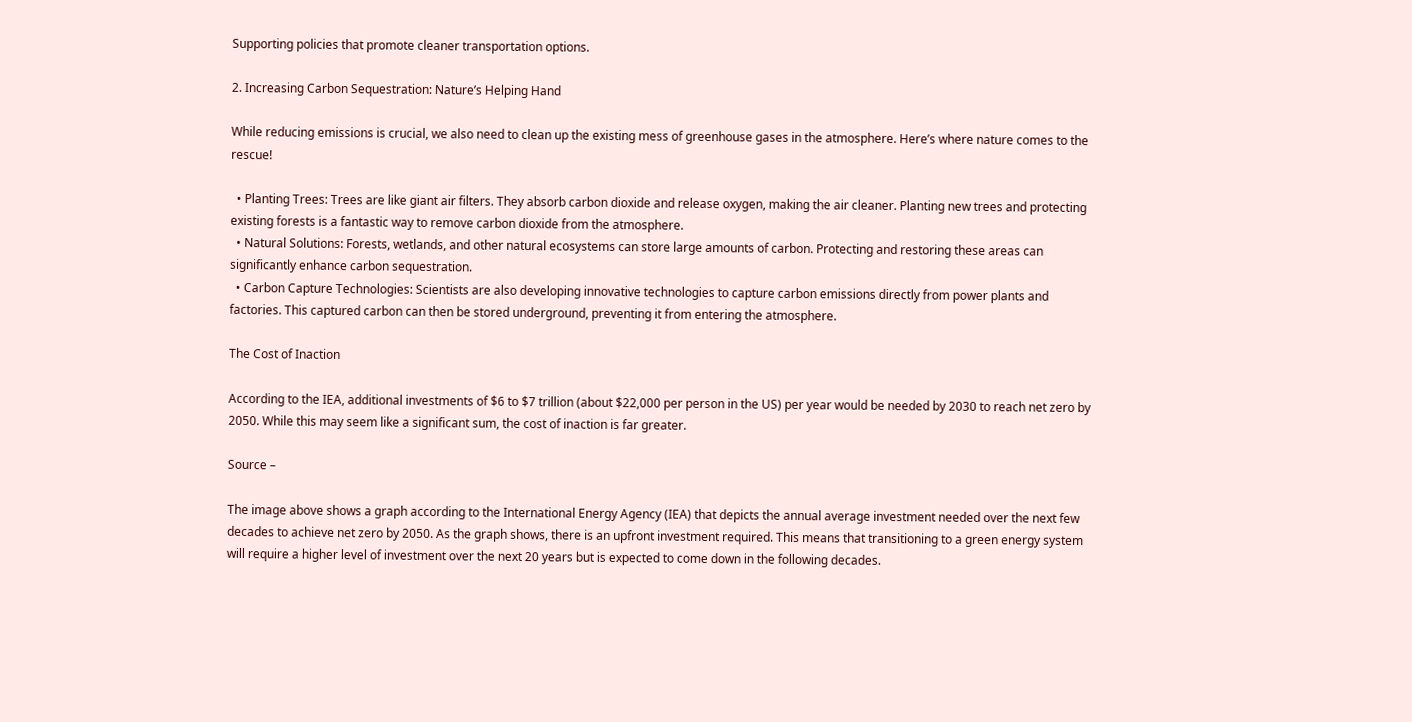Supporting policies that promote cleaner transportation options.

2. Increasing Carbon Sequestration: Nature’s Helping Hand

While reducing emissions is crucial, we also need to clean up the existing mess of greenhouse gases in the atmosphere. Here’s where nature comes to the rescue!

  • Planting Trees: Trees are like giant air filters. They absorb carbon dioxide and release oxygen, making the air cleaner. Planting new trees and protecting existing forests is a fantastic way to remove carbon dioxide from the atmosphere.
  • Natural Solutions: Forests, wetlands, and other natural ecosystems can store large amounts of carbon. Protecting and restoring these areas can significantly enhance carbon sequestration.
  • Carbon Capture Technologies: Scientists are also developing innovative technologies to capture carbon emissions directly from power plants and factories. This captured carbon can then be stored underground, preventing it from entering the atmosphere.

The Cost of Inaction

According to the IEA, additional investments of $6 to $7 trillion (about $22,000 per person in the US) per year would be needed by 2030 to reach net zero by 2050. While this may seem like a significant sum, the cost of inaction is far greater.

Source –

The image above shows a graph according to the International Energy Agency (IEA) that depicts the annual average investment needed over the next few decades to achieve net zero by 2050. As the graph shows, there is an upfront investment required. This means that transitioning to a green energy system will require a higher level of investment over the next 20 years but is expected to come down in the following decades.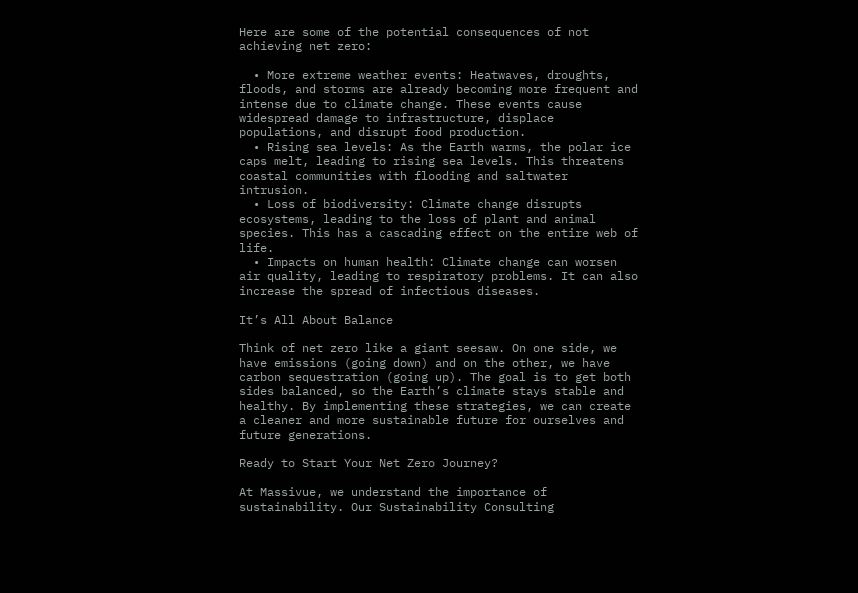Here are some of the potential consequences of not achieving net zero:

  • More extreme weather events: Heatwaves, droughts, floods, and storms are already becoming more frequent and intense due to climate change. These events cause widespread damage to infrastructure, displace populations, and disrupt food production.
  • Rising sea levels: As the Earth warms, the polar ice caps melt, leading to rising sea levels. This threatens coastal communities with flooding and saltwater intrusion.
  • Loss of biodiversity: Climate change disrupts ecosystems, leading to the loss of plant and animal species. This has a cascading effect on the entire web of life.
  • Impacts on human health: Climate change can worsen air quality, leading to respiratory problems. It can also increase the spread of infectious diseases.

It’s All About Balance

Think of net zero like a giant seesaw. On one side, we have emissions (going down) and on the other, we have carbon sequestration (going up). The goal is to get both sides balanced, so the Earth’s climate stays stable and healthy. By implementing these strategies, we can create a cleaner and more sustainable future for ourselves and future generations.

Ready to Start Your Net Zero Journey?

At Massivue, we understand the importance of sustainability. Our Sustainability Consulting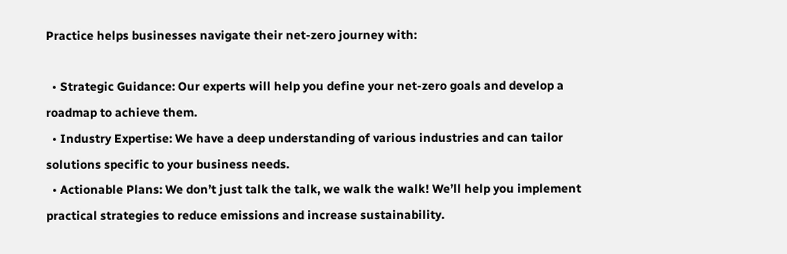Practice helps businesses navigate their net-zero journey with:

  • Strategic Guidance: Our experts will help you define your net-zero goals and develop a roadmap to achieve them.
  • Industry Expertise: We have a deep understanding of various industries and can tailor solutions specific to your business needs.
  • Actionable Plans: We don’t just talk the talk, we walk the walk! We’ll help you implement practical strategies to reduce emissions and increase sustainability.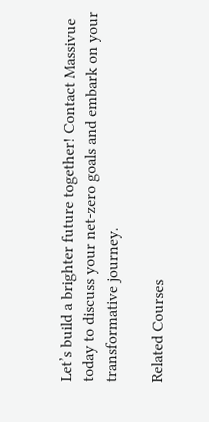Let’s build a brighter future together! Contact Massivue today to discuss your net-zero goals and embark on your transformative journey.

Related Courses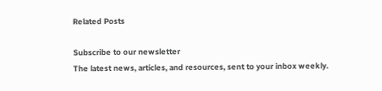Related Posts

Subscribe to our newsletter
The latest news, articles, and resources, sent to your inbox weekly.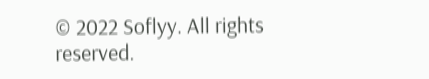© 2022 Soflyy. All rights reserved.